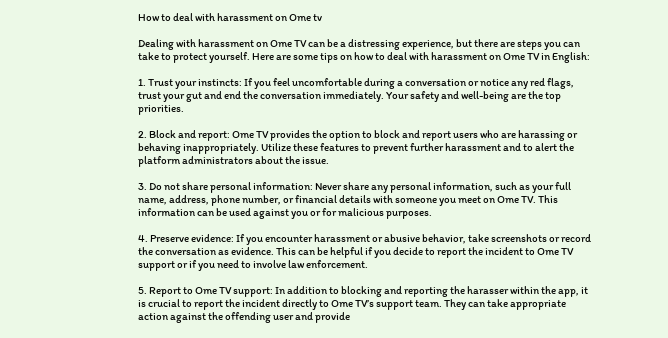How to deal with harassment on Ome tv

Dealing with harassment on Ome TV can be a distressing experience, but there are steps you can take to protect yourself. Here are some tips on how to deal with harassment on Ome TV in English:

1. Trust your instincts: If you feel uncomfortable during a conversation or notice any red flags, trust your gut and end the conversation immediately. Your safety and well-being are the top priorities.

2. Block and report: Ome TV provides the option to block and report users who are harassing or behaving inappropriately. Utilize these features to prevent further harassment and to alert the platform administrators about the issue.

3. Do not share personal information: Never share any personal information, such as your full name, address, phone number, or financial details with someone you meet on Ome TV. This information can be used against you or for malicious purposes.

4. Preserve evidence: If you encounter harassment or abusive behavior, take screenshots or record the conversation as evidence. This can be helpful if you decide to report the incident to Ome TV support or if you need to involve law enforcement.

5. Report to Ome TV support: In addition to blocking and reporting the harasser within the app, it is crucial to report the incident directly to Ome TV’s support team. They can take appropriate action against the offending user and provide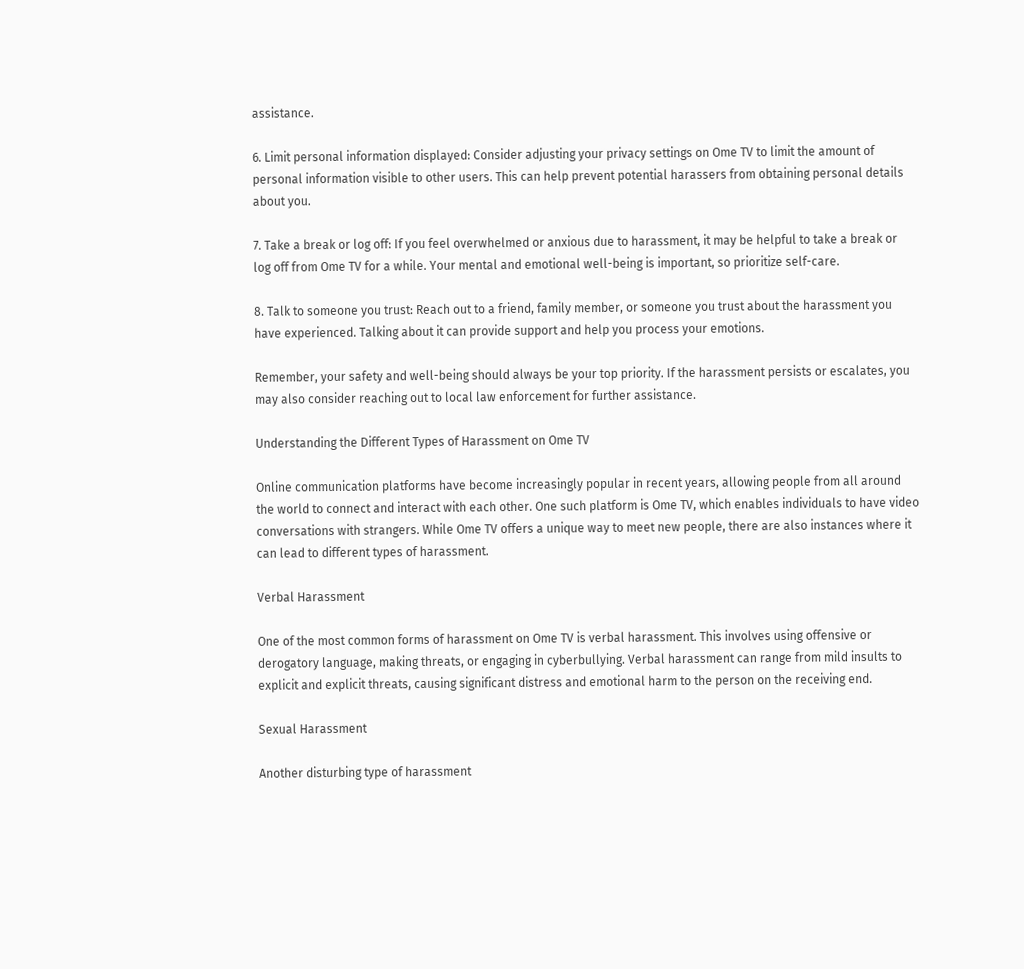assistance.

6. Limit personal information displayed: Consider adjusting your privacy settings on Ome TV to limit the amount of personal information visible to other users. This can help prevent potential harassers from obtaining personal details about you.

7. Take a break or log off: If you feel overwhelmed or anxious due to harassment, it may be helpful to take a break or log off from Ome TV for a while. Your mental and emotional well-being is important, so prioritize self-care.

8. Talk to someone you trust: Reach out to a friend, family member, or someone you trust about the harassment you have experienced. Talking about it can provide support and help you process your emotions.

Remember, your safety and well-being should always be your top priority. If the harassment persists or escalates, you may also consider reaching out to local law enforcement for further assistance.

Understanding the Different Types of Harassment on Ome TV

Online communication platforms have become increasingly popular in recent years, allowing people from all around the world to connect and interact with each other. One such platform is Ome TV, which enables individuals to have video conversations with strangers. While Ome TV offers a unique way to meet new people, there are also instances where it can lead to different types of harassment.

Verbal Harassment

One of the most common forms of harassment on Ome TV is verbal harassment. This involves using offensive or derogatory language, making threats, or engaging in cyberbullying. Verbal harassment can range from mild insults to explicit and explicit threats, causing significant distress and emotional harm to the person on the receiving end.

Sexual Harassment

Another disturbing type of harassment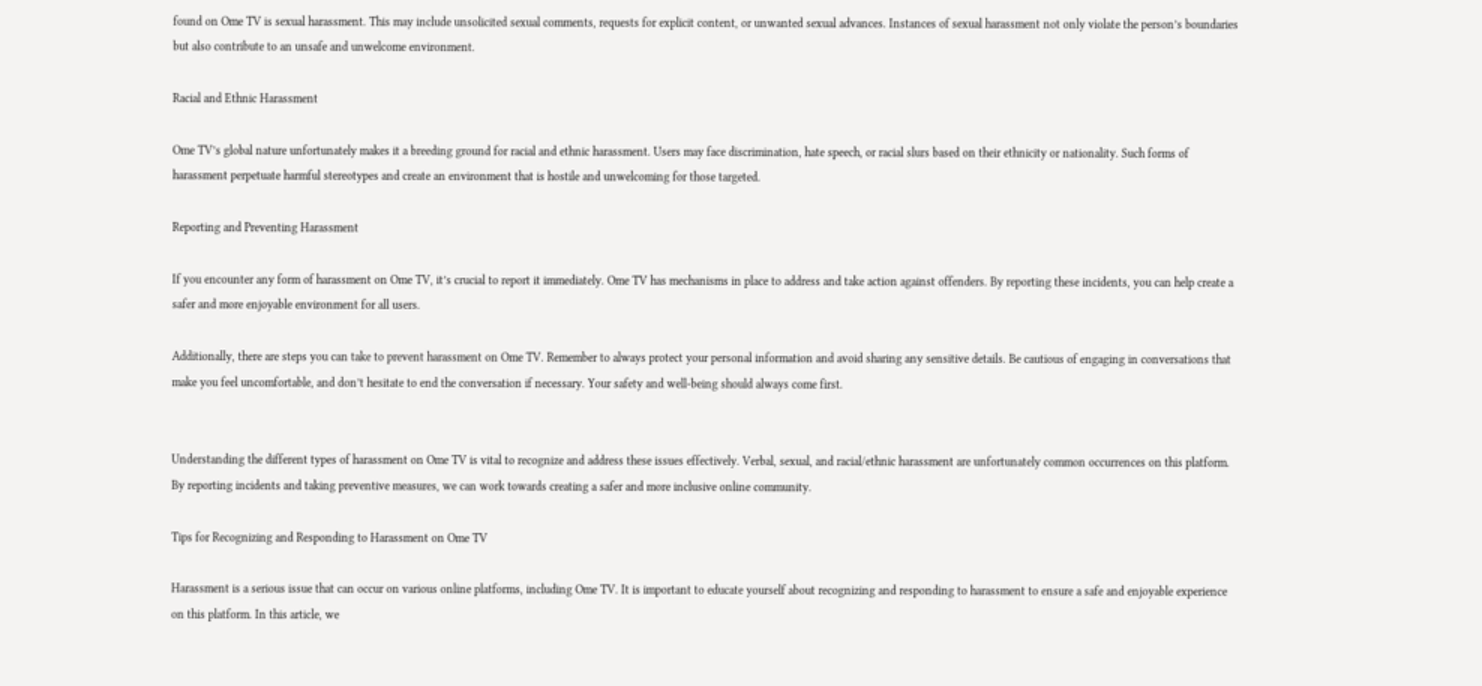found on Ome TV is sexual harassment. This may include unsolicited sexual comments, requests for explicit content, or unwanted sexual advances. Instances of sexual harassment not only violate the person’s boundaries but also contribute to an unsafe and unwelcome environment.

Racial and Ethnic Harassment

Ome TV’s global nature unfortunately makes it a breeding ground for racial and ethnic harassment. Users may face discrimination, hate speech, or racial slurs based on their ethnicity or nationality. Such forms of harassment perpetuate harmful stereotypes and create an environment that is hostile and unwelcoming for those targeted.

Reporting and Preventing Harassment

If you encounter any form of harassment on Ome TV, it’s crucial to report it immediately. Ome TV has mechanisms in place to address and take action against offenders. By reporting these incidents, you can help create a safer and more enjoyable environment for all users.

Additionally, there are steps you can take to prevent harassment on Ome TV. Remember to always protect your personal information and avoid sharing any sensitive details. Be cautious of engaging in conversations that make you feel uncomfortable, and don’t hesitate to end the conversation if necessary. Your safety and well-being should always come first.


Understanding the different types of harassment on Ome TV is vital to recognize and address these issues effectively. Verbal, sexual, and racial/ethnic harassment are unfortunately common occurrences on this platform. By reporting incidents and taking preventive measures, we can work towards creating a safer and more inclusive online community.

Tips for Recognizing and Responding to Harassment on Ome TV

Harassment is a serious issue that can occur on various online platforms, including Ome TV. It is important to educate yourself about recognizing and responding to harassment to ensure a safe and enjoyable experience on this platform. In this article, we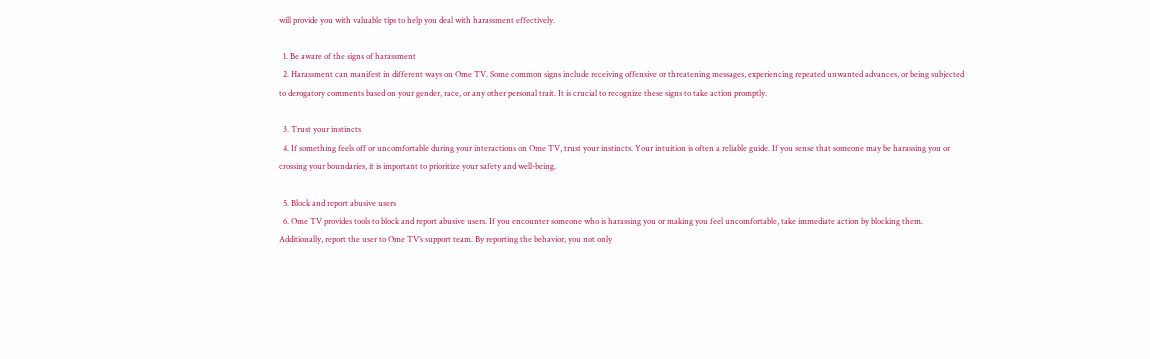will provide you with valuable tips to help you deal with harassment effectively.

  1. Be aware of the signs of harassment
  2. Harassment can manifest in different ways on Ome TV. Some common signs include receiving offensive or threatening messages, experiencing repeated unwanted advances, or being subjected to derogatory comments based on your gender, race, or any other personal trait. It is crucial to recognize these signs to take action promptly.

  3. Trust your instincts
  4. If something feels off or uncomfortable during your interactions on Ome TV, trust your instincts. Your intuition is often a reliable guide. If you sense that someone may be harassing you or crossing your boundaries, it is important to prioritize your safety and well-being.

  5. Block and report abusive users
  6. Ome TV provides tools to block and report abusive users. If you encounter someone who is harassing you or making you feel uncomfortable, take immediate action by blocking them. Additionally, report the user to Ome TV’s support team. By reporting the behavior, you not only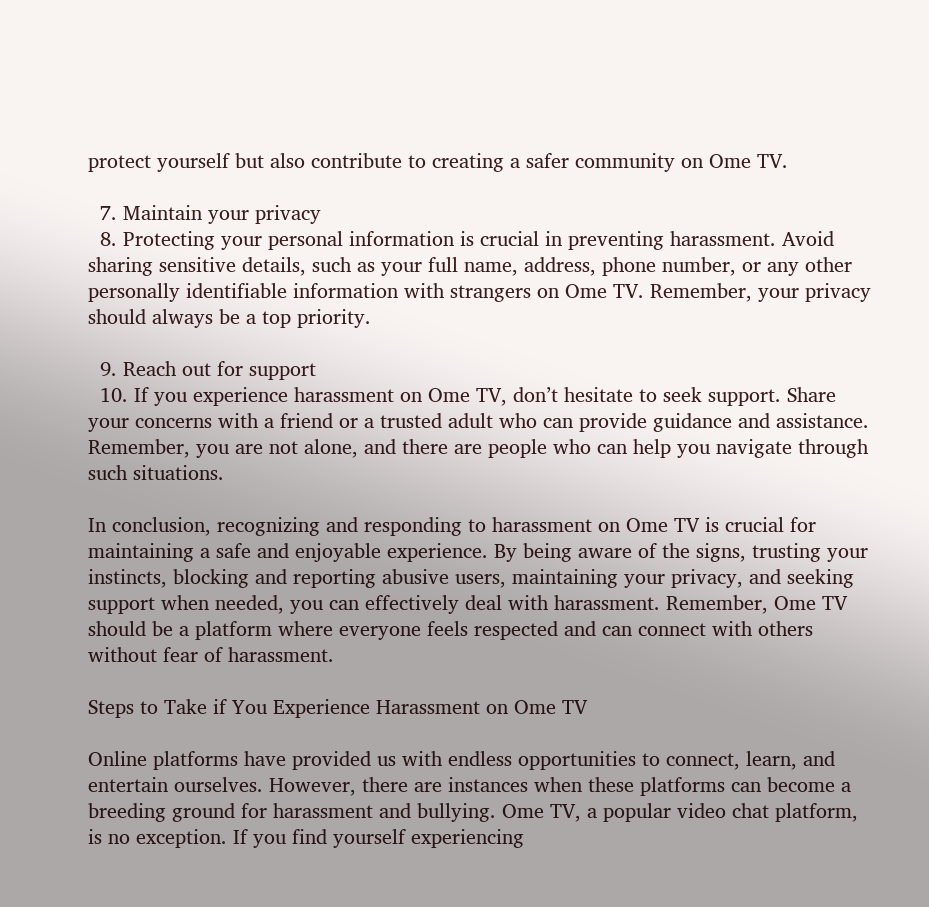protect yourself but also contribute to creating a safer community on Ome TV.

  7. Maintain your privacy
  8. Protecting your personal information is crucial in preventing harassment. Avoid sharing sensitive details, such as your full name, address, phone number, or any other personally identifiable information with strangers on Ome TV. Remember, your privacy should always be a top priority.

  9. Reach out for support
  10. If you experience harassment on Ome TV, don’t hesitate to seek support. Share your concerns with a friend or a trusted adult who can provide guidance and assistance. Remember, you are not alone, and there are people who can help you navigate through such situations.

In conclusion, recognizing and responding to harassment on Ome TV is crucial for maintaining a safe and enjoyable experience. By being aware of the signs, trusting your instincts, blocking and reporting abusive users, maintaining your privacy, and seeking support when needed, you can effectively deal with harassment. Remember, Ome TV should be a platform where everyone feels respected and can connect with others without fear of harassment.

Steps to Take if You Experience Harassment on Ome TV

Online platforms have provided us with endless opportunities to connect, learn, and entertain ourselves. However, there are instances when these platforms can become a breeding ground for harassment and bullying. Ome TV, a popular video chat platform, is no exception. If you find yourself experiencing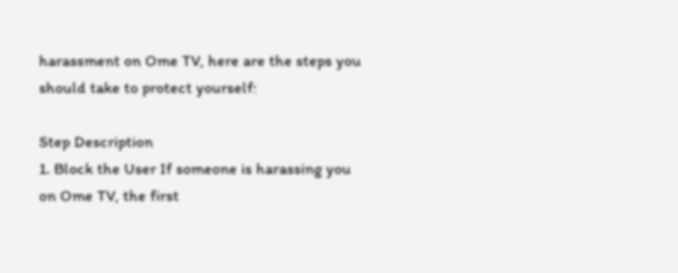harassment on Ome TV, here are the steps you should take to protect yourself:

Step Description
1. Block the User If someone is harassing you on Ome TV, the first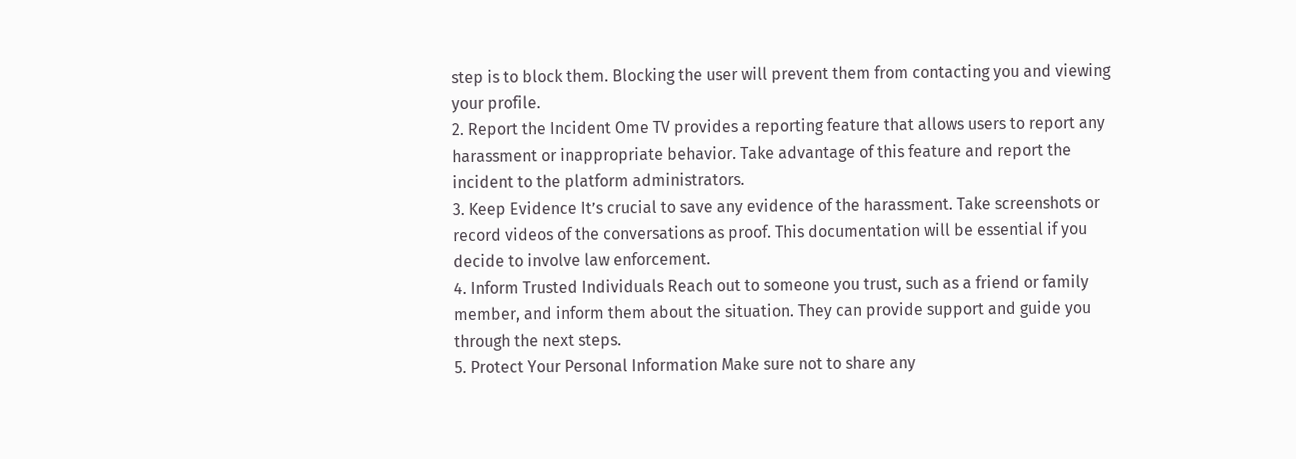step is to block them. Blocking the user will prevent them from contacting you and viewing your profile.
2. Report the Incident Ome TV provides a reporting feature that allows users to report any harassment or inappropriate behavior. Take advantage of this feature and report the incident to the platform administrators.
3. Keep Evidence It’s crucial to save any evidence of the harassment. Take screenshots or record videos of the conversations as proof. This documentation will be essential if you decide to involve law enforcement.
4. Inform Trusted Individuals Reach out to someone you trust, such as a friend or family member, and inform them about the situation. They can provide support and guide you through the next steps.
5. Protect Your Personal Information Make sure not to share any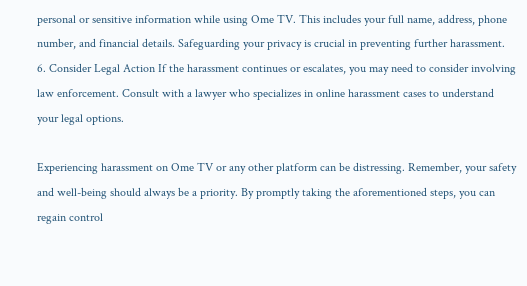personal or sensitive information while using Ome TV. This includes your full name, address, phone number, and financial details. Safeguarding your privacy is crucial in preventing further harassment.
6. Consider Legal Action If the harassment continues or escalates, you may need to consider involving law enforcement. Consult with a lawyer who specializes in online harassment cases to understand your legal options.

Experiencing harassment on Ome TV or any other platform can be distressing. Remember, your safety and well-being should always be a priority. By promptly taking the aforementioned steps, you can regain control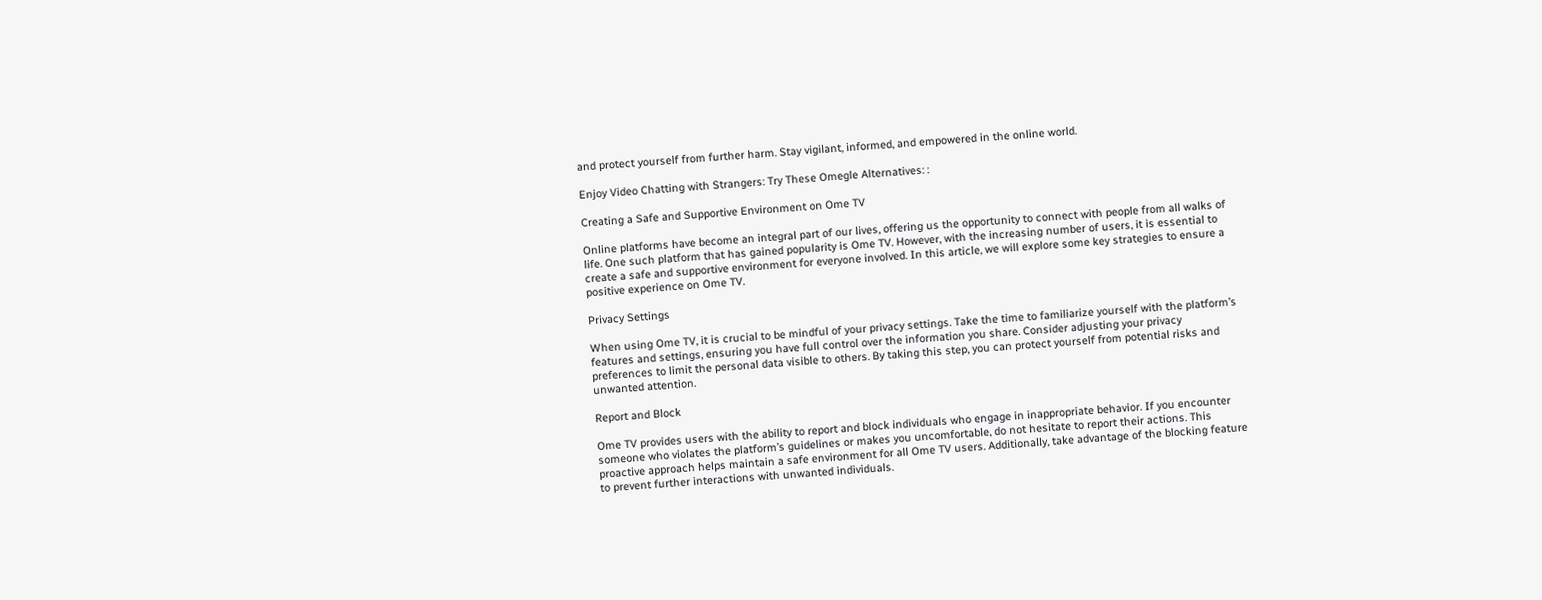and protect yourself from further harm. Stay vigilant, informed, and empowered in the online world.

Enjoy Video Chatting with Strangers: Try These Omegle Alternatives: :

Creating a Safe and Supportive Environment on Ome TV

Online platforms have become an integral part of our lives, offering us the opportunity to connect with people from all walks of life. One such platform that has gained popularity is Ome TV. However, with the increasing number of users, it is essential to create a safe and supportive environment for everyone involved. In this article, we will explore some key strategies to ensure a positive experience on Ome TV.

Privacy Settings

When using Ome TV, it is crucial to be mindful of your privacy settings. Take the time to familiarize yourself with the platform’s features and settings, ensuring you have full control over the information you share. Consider adjusting your privacy preferences to limit the personal data visible to others. By taking this step, you can protect yourself from potential risks and unwanted attention.

Report and Block

Ome TV provides users with the ability to report and block individuals who engage in inappropriate behavior. If you encounter someone who violates the platform’s guidelines or makes you uncomfortable, do not hesitate to report their actions. This proactive approach helps maintain a safe environment for all Ome TV users. Additionally, take advantage of the blocking feature to prevent further interactions with unwanted individuals.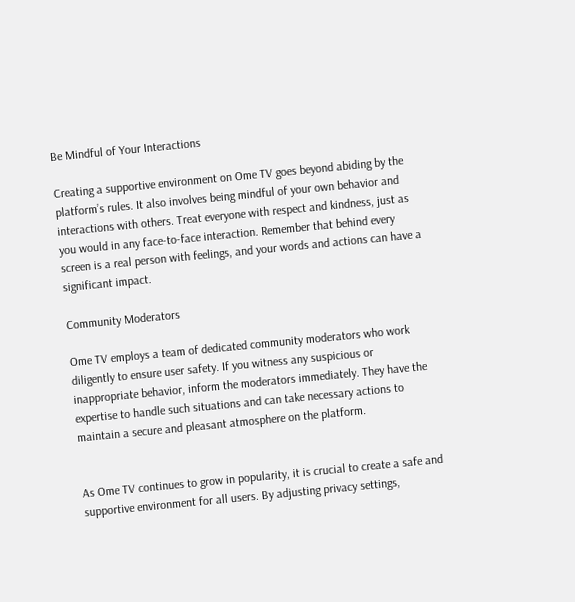Be Mindful of Your Interactions

Creating a supportive environment on Ome TV goes beyond abiding by the platform’s rules. It also involves being mindful of your own behavior and interactions with others. Treat everyone with respect and kindness, just as you would in any face-to-face interaction. Remember that behind every screen is a real person with feelings, and your words and actions can have a significant impact.

Community Moderators

Ome TV employs a team of dedicated community moderators who work diligently to ensure user safety. If you witness any suspicious or inappropriate behavior, inform the moderators immediately. They have the expertise to handle such situations and can take necessary actions to maintain a secure and pleasant atmosphere on the platform.


As Ome TV continues to grow in popularity, it is crucial to create a safe and supportive environment for all users. By adjusting privacy settings,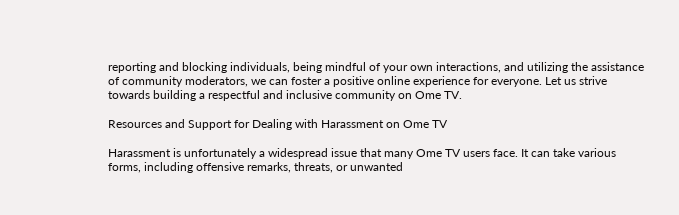reporting and blocking individuals, being mindful of your own interactions, and utilizing the assistance of community moderators, we can foster a positive online experience for everyone. Let us strive towards building a respectful and inclusive community on Ome TV.

Resources and Support for Dealing with Harassment on Ome TV

Harassment is unfortunately a widespread issue that many Ome TV users face. It can take various forms, including offensive remarks, threats, or unwanted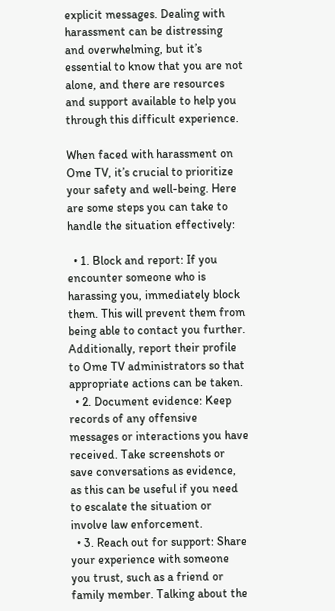explicit messages. Dealing with harassment can be distressing and overwhelming, but it’s essential to know that you are not alone, and there are resources and support available to help you through this difficult experience.

When faced with harassment on Ome TV, it’s crucial to prioritize your safety and well-being. Here are some steps you can take to handle the situation effectively:

  • 1. Block and report: If you encounter someone who is harassing you, immediately block them. This will prevent them from being able to contact you further. Additionally, report their profile to Ome TV administrators so that appropriate actions can be taken.
  • 2. Document evidence: Keep records of any offensive messages or interactions you have received. Take screenshots or save conversations as evidence, as this can be useful if you need to escalate the situation or involve law enforcement.
  • 3. Reach out for support: Share your experience with someone you trust, such as a friend or family member. Talking about the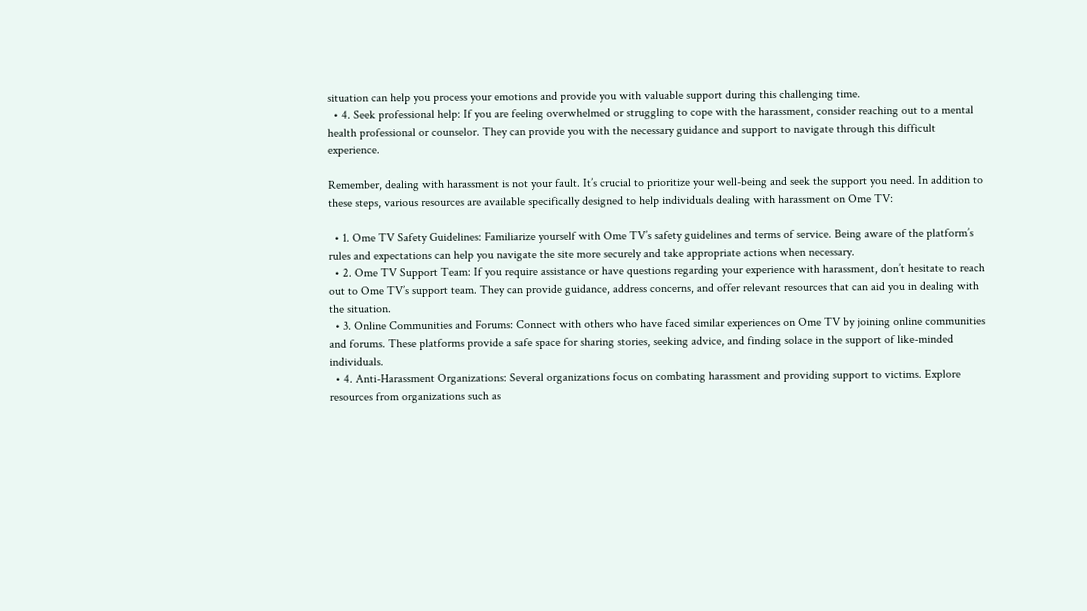situation can help you process your emotions and provide you with valuable support during this challenging time.
  • 4. Seek professional help: If you are feeling overwhelmed or struggling to cope with the harassment, consider reaching out to a mental health professional or counselor. They can provide you with the necessary guidance and support to navigate through this difficult experience.

Remember, dealing with harassment is not your fault. It’s crucial to prioritize your well-being and seek the support you need. In addition to these steps, various resources are available specifically designed to help individuals dealing with harassment on Ome TV:

  • 1. Ome TV Safety Guidelines: Familiarize yourself with Ome TV’s safety guidelines and terms of service. Being aware of the platform’s rules and expectations can help you navigate the site more securely and take appropriate actions when necessary.
  • 2. Ome TV Support Team: If you require assistance or have questions regarding your experience with harassment, don’t hesitate to reach out to Ome TV’s support team. They can provide guidance, address concerns, and offer relevant resources that can aid you in dealing with the situation.
  • 3. Online Communities and Forums: Connect with others who have faced similar experiences on Ome TV by joining online communities and forums. These platforms provide a safe space for sharing stories, seeking advice, and finding solace in the support of like-minded individuals.
  • 4. Anti-Harassment Organizations: Several organizations focus on combating harassment and providing support to victims. Explore resources from organizations such as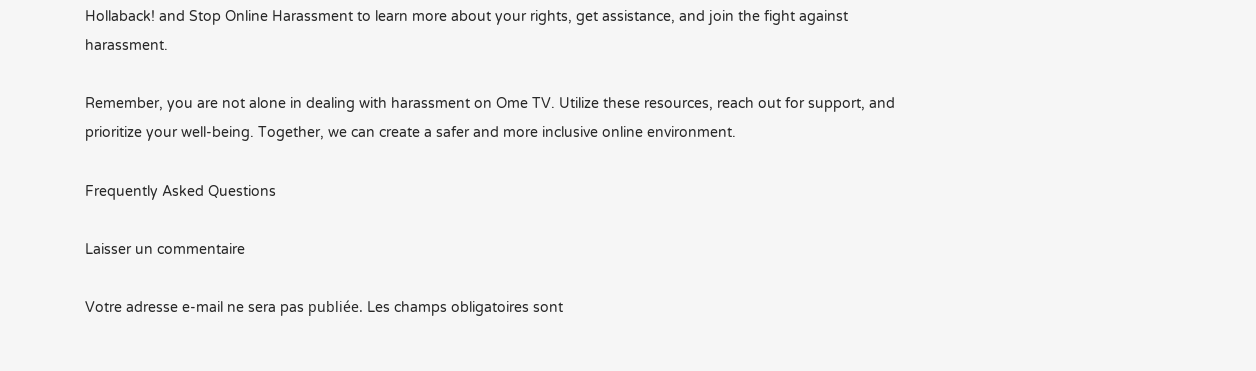Hollaback! and Stop Online Harassment to learn more about your rights, get assistance, and join the fight against harassment.

Remember, you are not alone in dealing with harassment on Ome TV. Utilize these resources, reach out for support, and prioritize your well-being. Together, we can create a safer and more inclusive online environment.

Frequently Asked Questions

Laisser un commentaire

Votre adresse e-mail ne sera pas publiée. Les champs obligatoires sont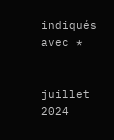indiqués avec *


juillet 2024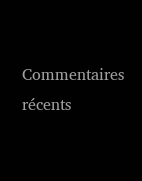Commentaires récents